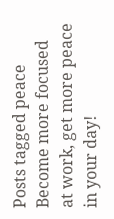Posts tagged peace
Become more focused at work, get more peace in your day!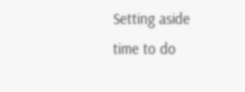Setting aside time to do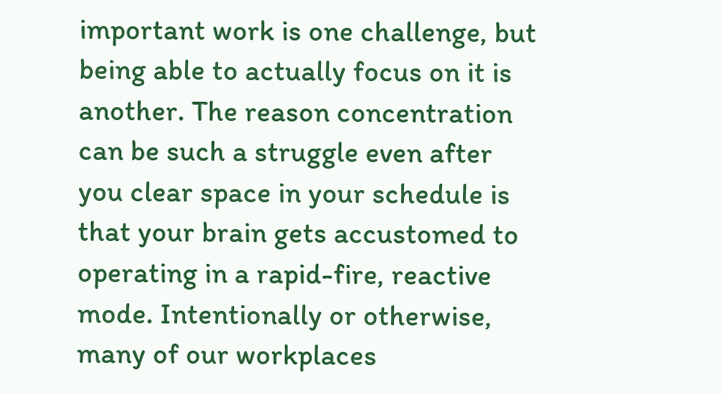important work is one challenge, but being able to actually focus on it is another. The reason concentration can be such a struggle even after you clear space in your schedule is that your brain gets accustomed to operating in a rapid-fire, reactive mode. Intentionally or otherwise, many of our workplaces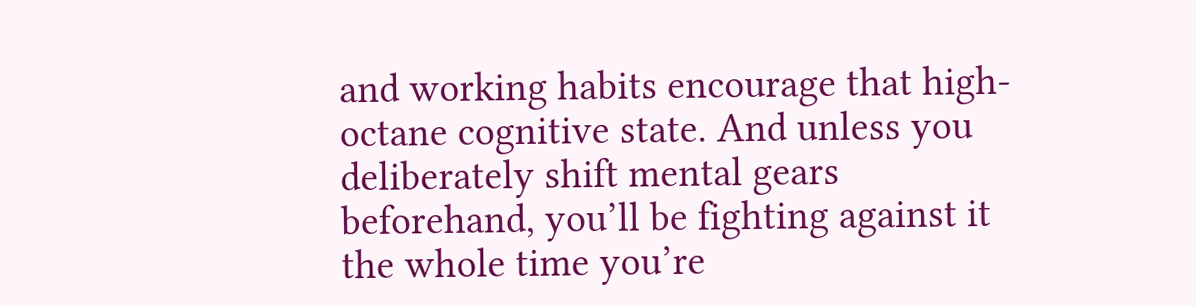and working habits encourage that high-octane cognitive state. And unless you deliberately shift mental gears beforehand, you’ll be fighting against it the whole time you’re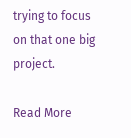trying to focus on that one big project.

Read More